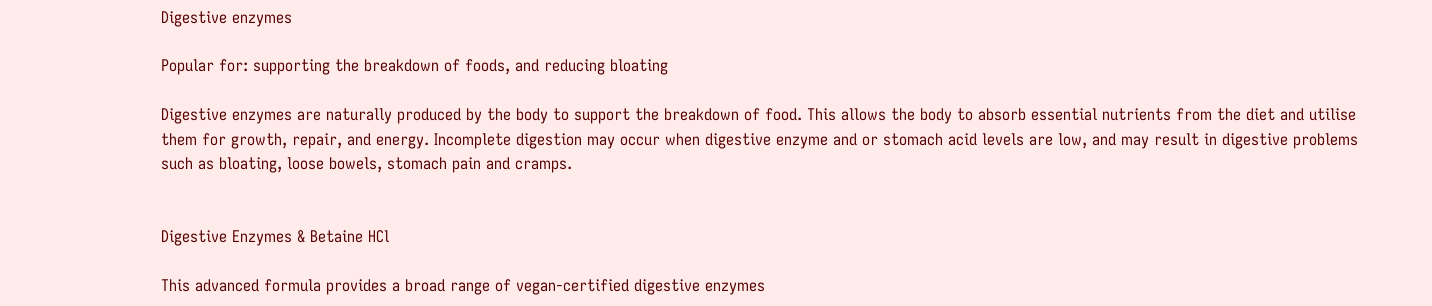Digestive enzymes

Popular for: supporting the breakdown of foods, and reducing bloating

Digestive enzymes are naturally produced by the body to support the breakdown of food. This allows the body to absorb essential nutrients from the diet and utilise them for growth, repair, and energy. Incomplete digestion may occur when digestive enzyme and or stomach acid levels are low, and may result in digestive problems such as bloating, loose bowels, stomach pain and cramps.


Digestive Enzymes & Betaine HCl

This advanced formula provides a broad range of vegan-certified digestive enzymes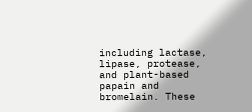including lactase, lipase, protease, and plant-based papain and bromelain. These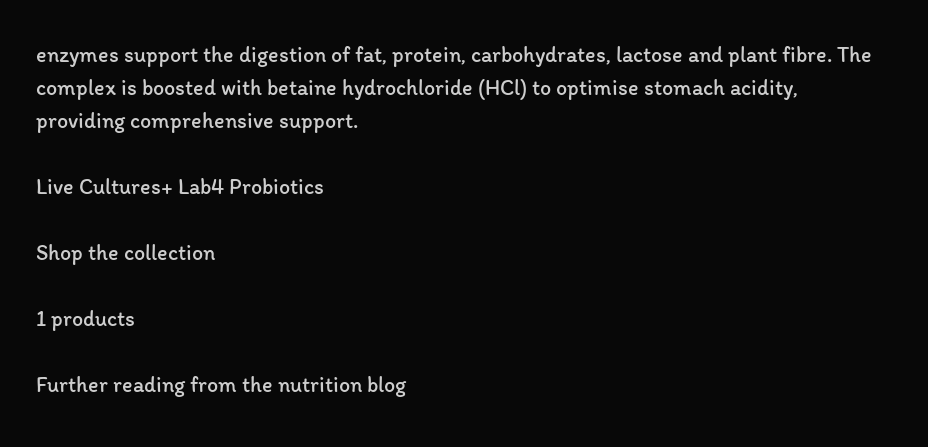enzymes support the digestion of fat, protein, carbohydrates, lactose and plant fibre. The complex is boosted with betaine hydrochloride (HCl) to optimise stomach acidity, providing comprehensive support.

Live Cultures+ Lab4 Probiotics

Shop the collection

1 products

Further reading from the nutrition blog